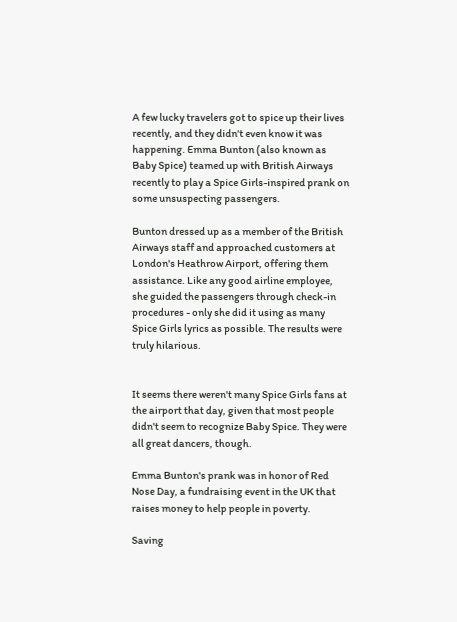A few lucky travelers got to spice up their lives recently, and they didn't even know it was happening. Emma Bunton (also known as Baby Spice) teamed up with British Airways recently to play a Spice Girls-inspired prank on some unsuspecting passengers.

Bunton dressed up as a member of the British Airways staff and approached customers at London's Heathrow Airport, offering them assistance. Like any good airline employee, she guided the passengers through check-in procedures - only she did it using as many Spice Girls lyrics as possible. The results were truly hilarious.


It seems there weren't many Spice Girls fans at the airport that day, given that most people didn't seem to recognize Baby Spice. They were all great dancers, though.

Emma Bunton's prank was in honor of Red Nose Day, a fundraising event in the UK that raises money to help people in poverty.

Saving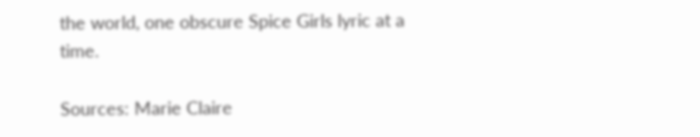the world, one obscure Spice Girls lyric at a time.

Sources: Marie Claire